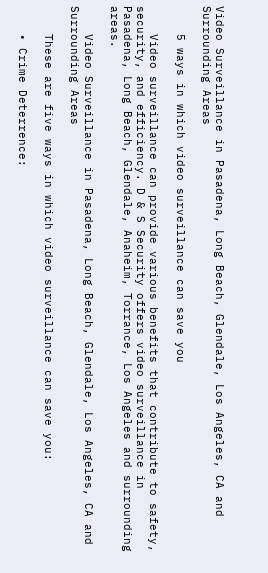Video Surveillance in Pasadena, Long Beach, Glendale, Los Angeles, CA and Surrounding Areas

    5 ways in which video surveillance can save you

    Video surveillance can provide various benefits that contribute to safety, security, and efficiency. D & S Security offers video surveillance in Pasadena, Long Beach, Glendale, Anaheim, Torrance, Los Angeles and surrounding areas.

    Video Surveillance in Pasadena, Long Beach, Glendale, Los Angeles, CA and Surrounding Areas

    These are five ways in which video surveillance can save you:

    • Crime Deterrence: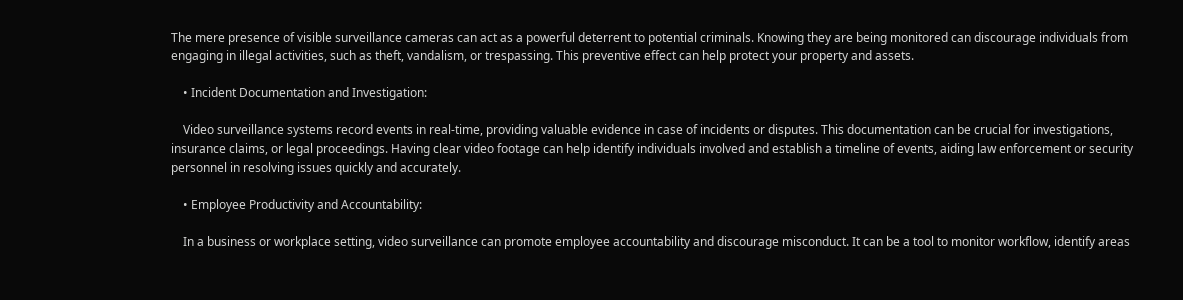The mere presence of visible surveillance cameras can act as a powerful deterrent to potential criminals. Knowing they are being monitored can discourage individuals from engaging in illegal activities, such as theft, vandalism, or trespassing. This preventive effect can help protect your property and assets.

    • Incident Documentation and Investigation:

    Video surveillance systems record events in real-time, providing valuable evidence in case of incidents or disputes. This documentation can be crucial for investigations, insurance claims, or legal proceedings. Having clear video footage can help identify individuals involved and establish a timeline of events, aiding law enforcement or security personnel in resolving issues quickly and accurately.

    • Employee Productivity and Accountability:

    In a business or workplace setting, video surveillance can promote employee accountability and discourage misconduct. It can be a tool to monitor workflow, identify areas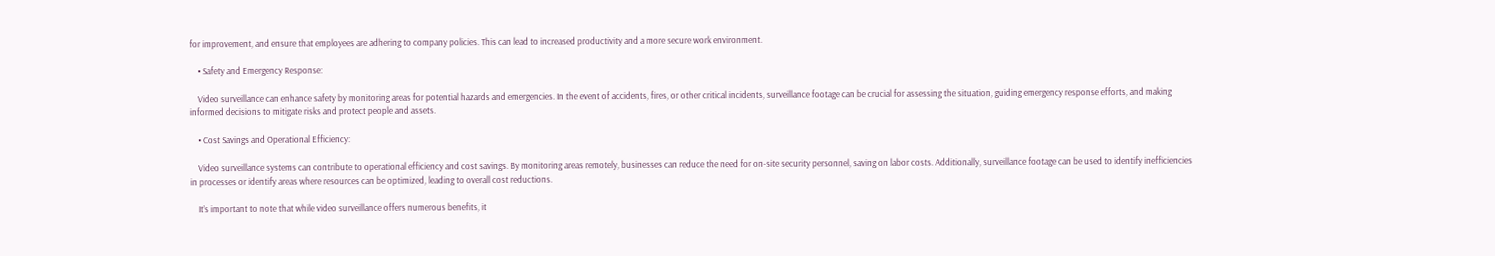for improvement, and ensure that employees are adhering to company policies. This can lead to increased productivity and a more secure work environment.

    • Safety and Emergency Response:

    Video surveillance can enhance safety by monitoring areas for potential hazards and emergencies. In the event of accidents, fires, or other critical incidents, surveillance footage can be crucial for assessing the situation, guiding emergency response efforts, and making informed decisions to mitigate risks and protect people and assets.

    • Cost Savings and Operational Efficiency:

    Video surveillance systems can contribute to operational efficiency and cost savings. By monitoring areas remotely, businesses can reduce the need for on-site security personnel, saving on labor costs. Additionally, surveillance footage can be used to identify inefficiencies in processes or identify areas where resources can be optimized, leading to overall cost reductions.

    It’s important to note that while video surveillance offers numerous benefits, it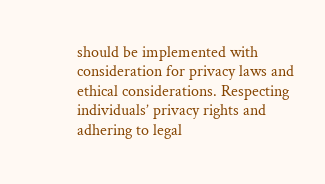should be implemented with consideration for privacy laws and ethical considerations. Respecting individuals’ privacy rights and adhering to legal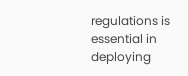regulations is essential in deploying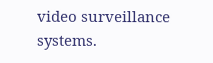video surveillance systems.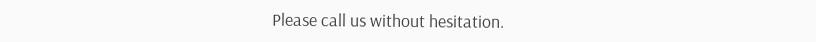Please call us without hesitation.